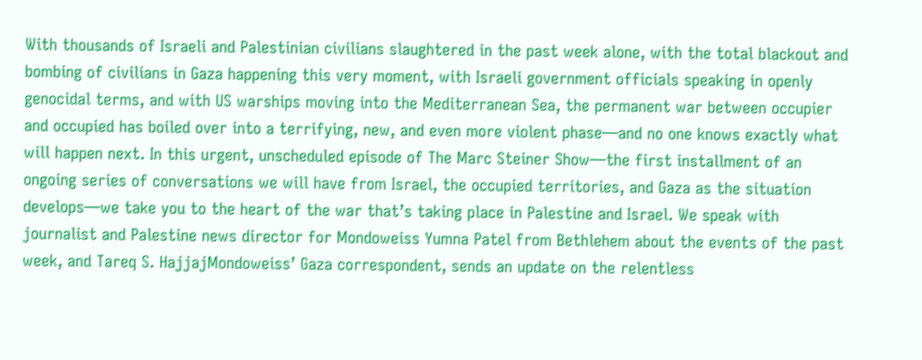With thousands of Israeli and Palestinian civilians slaughtered in the past week alone, with the total blackout and bombing of civilians in Gaza happening this very moment, with Israeli government officials speaking in openly genocidal terms, and with US warships moving into the Mediterranean Sea, the permanent war between occupier and occupied has boiled over into a terrifying, new, and even more violent phase—and no one knows exactly what will happen next. In this urgent, unscheduled episode of The Marc Steiner Show—the first installment of an ongoing series of conversations we will have from Israel, the occupied territories, and Gaza as the situation develops—we take you to the heart of the war that’s taking place in Palestine and Israel. We speak with journalist and Palestine news director for Mondoweiss Yumna Patel from Bethlehem about the events of the past week, and Tareq S. HajjajMondoweiss’ Gaza correspondent, sends an update on the relentless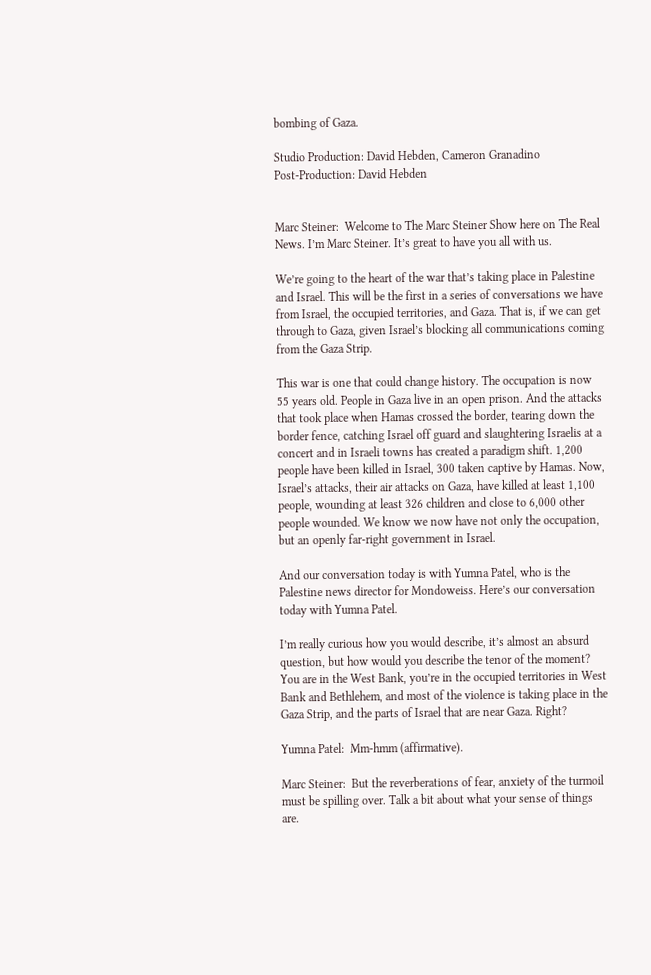bombing of Gaza.

Studio Production: David Hebden, Cameron Granadino
Post-Production: David Hebden


Marc Steiner:  Welcome to The Marc Steiner Show here on The Real News. I’m Marc Steiner. It’s great to have you all with us.

We’re going to the heart of the war that’s taking place in Palestine and Israel. This will be the first in a series of conversations we have from Israel, the occupied territories, and Gaza. That is, if we can get through to Gaza, given Israel’s blocking all communications coming from the Gaza Strip.

This war is one that could change history. The occupation is now 55 years old. People in Gaza live in an open prison. And the attacks that took place when Hamas crossed the border, tearing down the border fence, catching Israel off guard and slaughtering Israelis at a concert and in Israeli towns has created a paradigm shift. 1,200 people have been killed in Israel, 300 taken captive by Hamas. Now, Israel’s attacks, their air attacks on Gaza, have killed at least 1,100 people, wounding at least 326 children and close to 6,000 other people wounded. We know we now have not only the occupation, but an openly far-right government in Israel.

And our conversation today is with Yumna Patel, who is the Palestine news director for Mondoweiss. Here’s our conversation today with Yumna Patel.

I’m really curious how you would describe, it’s almost an absurd question, but how would you describe the tenor of the moment? You are in the West Bank, you’re in the occupied territories in West Bank and Bethlehem, and most of the violence is taking place in the Gaza Strip, and the parts of Israel that are near Gaza. Right?

Yumna Patel:  Mm-hmm (affirmative).

Marc Steiner:  But the reverberations of fear, anxiety of the turmoil must be spilling over. Talk a bit about what your sense of things are.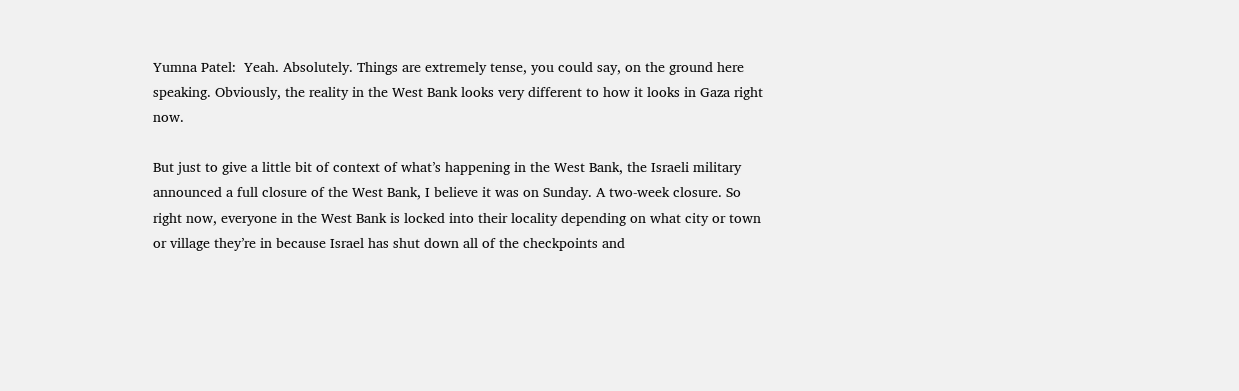Yumna Patel:  Yeah. Absolutely. Things are extremely tense, you could say, on the ground here speaking. Obviously, the reality in the West Bank looks very different to how it looks in Gaza right now.

But just to give a little bit of context of what’s happening in the West Bank, the Israeli military announced a full closure of the West Bank, I believe it was on Sunday. A two-week closure. So right now, everyone in the West Bank is locked into their locality depending on what city or town or village they’re in because Israel has shut down all of the checkpoints and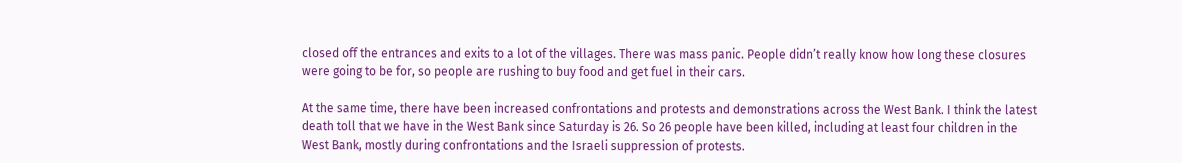closed off the entrances and exits to a lot of the villages. There was mass panic. People didn’t really know how long these closures were going to be for, so people are rushing to buy food and get fuel in their cars.

At the same time, there have been increased confrontations and protests and demonstrations across the West Bank. I think the latest death toll that we have in the West Bank since Saturday is 26. So 26 people have been killed, including at least four children in the West Bank, mostly during confrontations and the Israeli suppression of protests.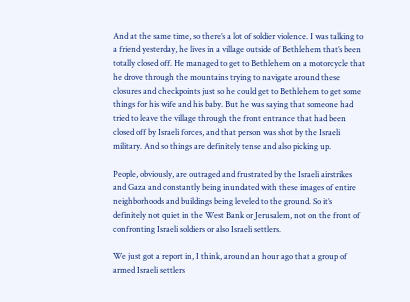And at the same time, so there’s a lot of soldier violence. I was talking to a friend yesterday, he lives in a village outside of Bethlehem that’s been totally closed off. He managed to get to Bethlehem on a motorcycle that he drove through the mountains trying to navigate around these closures and checkpoints just so he could get to Bethlehem to get some things for his wife and his baby. But he was saying that someone had tried to leave the village through the front entrance that had been closed off by Israeli forces, and that person was shot by the Israeli military. And so things are definitely tense and also picking up.

People, obviously, are outraged and frustrated by the Israeli airstrikes and Gaza and constantly being inundated with these images of entire neighborhoods and buildings being leveled to the ground. So it’s definitely not quiet in the West Bank or Jerusalem, not on the front of confronting Israeli soldiers or also Israeli settlers.

We just got a report in, I think, around an hour ago that a group of armed Israeli settlers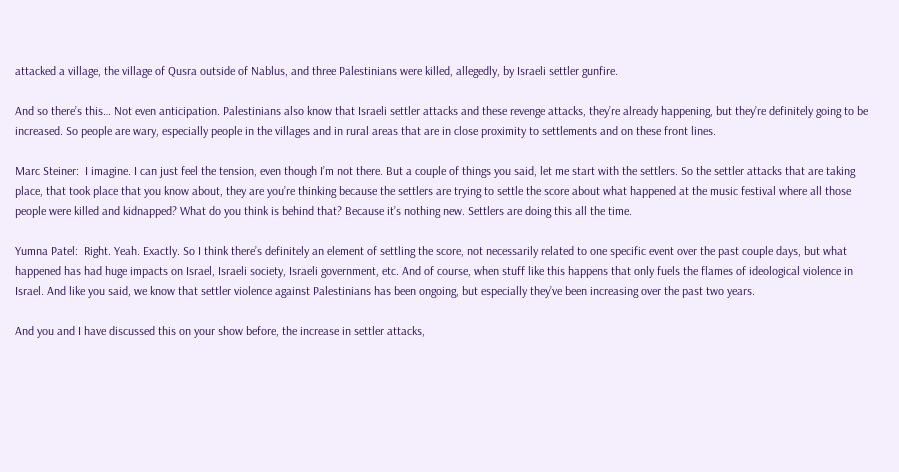attacked a village, the village of Qusra outside of Nablus, and three Palestinians were killed, allegedly, by Israeli settler gunfire.

And so there’s this… Not even anticipation. Palestinians also know that Israeli settler attacks and these revenge attacks, they’re already happening, but they’re definitely going to be increased. So people are wary, especially people in the villages and in rural areas that are in close proximity to settlements and on these front lines.

Marc Steiner:  I imagine. I can just feel the tension, even though I’m not there. But a couple of things you said, let me start with the settlers. So the settler attacks that are taking place, that took place that you know about, they are you’re thinking because the settlers are trying to settle the score about what happened at the music festival where all those people were killed and kidnapped? What do you think is behind that? Because it’s nothing new. Settlers are doing this all the time.

Yumna Patel:  Right. Yeah. Exactly. So I think there’s definitely an element of settling the score, not necessarily related to one specific event over the past couple days, but what happened has had huge impacts on Israel, Israeli society, Israeli government, etc. And of course, when stuff like this happens that only fuels the flames of ideological violence in Israel. And like you said, we know that settler violence against Palestinians has been ongoing, but especially they’ve been increasing over the past two years.

And you and I have discussed this on your show before, the increase in settler attacks,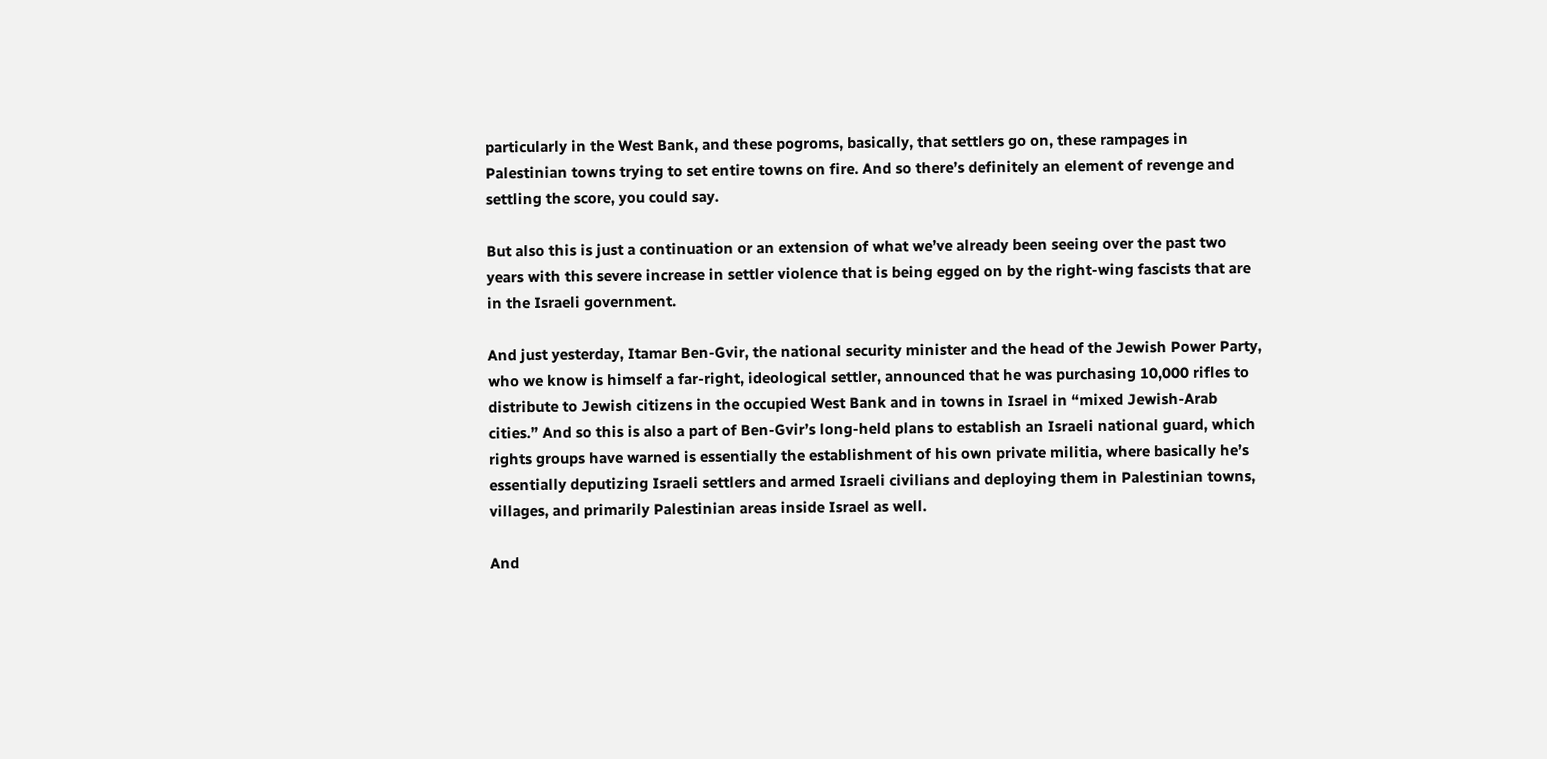particularly in the West Bank, and these pogroms, basically, that settlers go on, these rampages in Palestinian towns trying to set entire towns on fire. And so there’s definitely an element of revenge and settling the score, you could say.

But also this is just a continuation or an extension of what we’ve already been seeing over the past two years with this severe increase in settler violence that is being egged on by the right-wing fascists that are in the Israeli government.

And just yesterday, Itamar Ben-Gvir, the national security minister and the head of the Jewish Power Party, who we know is himself a far-right, ideological settler, announced that he was purchasing 10,000 rifles to distribute to Jewish citizens in the occupied West Bank and in towns in Israel in “mixed Jewish-Arab cities.” And so this is also a part of Ben-Gvir’s long-held plans to establish an Israeli national guard, which rights groups have warned is essentially the establishment of his own private militia, where basically he’s essentially deputizing Israeli settlers and armed Israeli civilians and deploying them in Palestinian towns, villages, and primarily Palestinian areas inside Israel as well.

And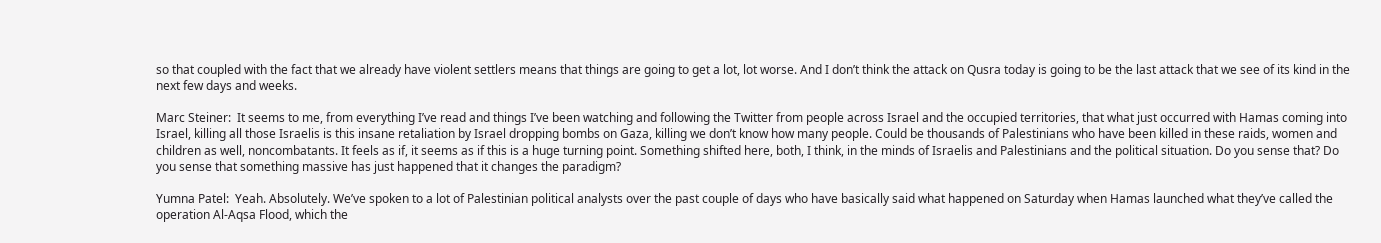so that coupled with the fact that we already have violent settlers means that things are going to get a lot, lot worse. And I don’t think the attack on Qusra today is going to be the last attack that we see of its kind in the next few days and weeks.

Marc Steiner:  It seems to me, from everything I’ve read and things I’ve been watching and following the Twitter from people across Israel and the occupied territories, that what just occurred with Hamas coming into Israel, killing all those Israelis is this insane retaliation by Israel dropping bombs on Gaza, killing we don’t know how many people. Could be thousands of Palestinians who have been killed in these raids, women and children as well, noncombatants. It feels as if, it seems as if this is a huge turning point. Something shifted here, both, I think, in the minds of Israelis and Palestinians and the political situation. Do you sense that? Do you sense that something massive has just happened that it changes the paradigm?

Yumna Patel:  Yeah. Absolutely. We’ve spoken to a lot of Palestinian political analysts over the past couple of days who have basically said what happened on Saturday when Hamas launched what they’ve called the operation Al-Aqsa Flood, which the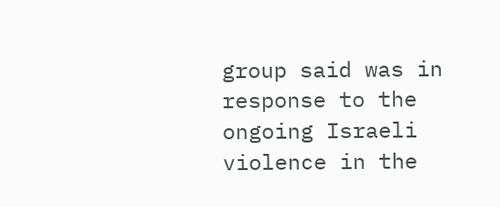group said was in response to the ongoing Israeli violence in the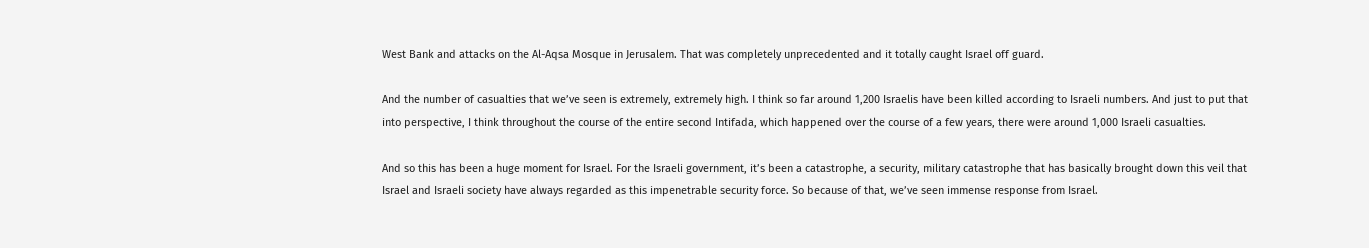West Bank and attacks on the Al-Aqsa Mosque in Jerusalem. That was completely unprecedented and it totally caught Israel off guard.

And the number of casualties that we’ve seen is extremely, extremely high. I think so far around 1,200 Israelis have been killed according to Israeli numbers. And just to put that into perspective, I think throughout the course of the entire second Intifada, which happened over the course of a few years, there were around 1,000 Israeli casualties.

And so this has been a huge moment for Israel. For the Israeli government, it’s been a catastrophe, a security, military catastrophe that has basically brought down this veil that Israel and Israeli society have always regarded as this impenetrable security force. So because of that, we’ve seen immense response from Israel.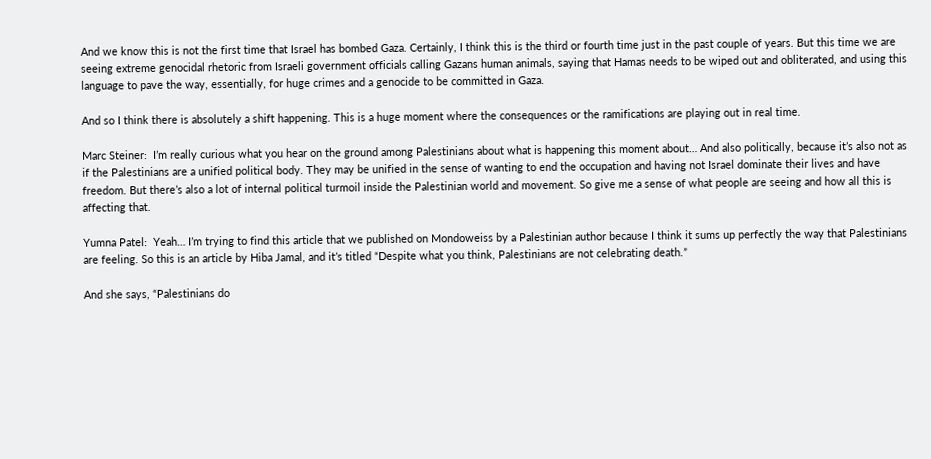And we know this is not the first time that Israel has bombed Gaza. Certainly, I think this is the third or fourth time just in the past couple of years. But this time we are seeing extreme genocidal rhetoric from Israeli government officials calling Gazans human animals, saying that Hamas needs to be wiped out and obliterated, and using this language to pave the way, essentially, for huge crimes and a genocide to be committed in Gaza.

And so I think there is absolutely a shift happening. This is a huge moment where the consequences or the ramifications are playing out in real time.

Marc Steiner:  I’m really curious what you hear on the ground among Palestinians about what is happening this moment about… And also politically, because it’s also not as if the Palestinians are a unified political body. They may be unified in the sense of wanting to end the occupation and having not Israel dominate their lives and have freedom. But there’s also a lot of internal political turmoil inside the Palestinian world and movement. So give me a sense of what people are seeing and how all this is affecting that.

Yumna Patel:  Yeah… I’m trying to find this article that we published on Mondoweiss by a Palestinian author because I think it sums up perfectly the way that Palestinians are feeling. So this is an article by Hiba Jamal, and it’s titled “Despite what you think, Palestinians are not celebrating death.”

And she says, “Palestinians do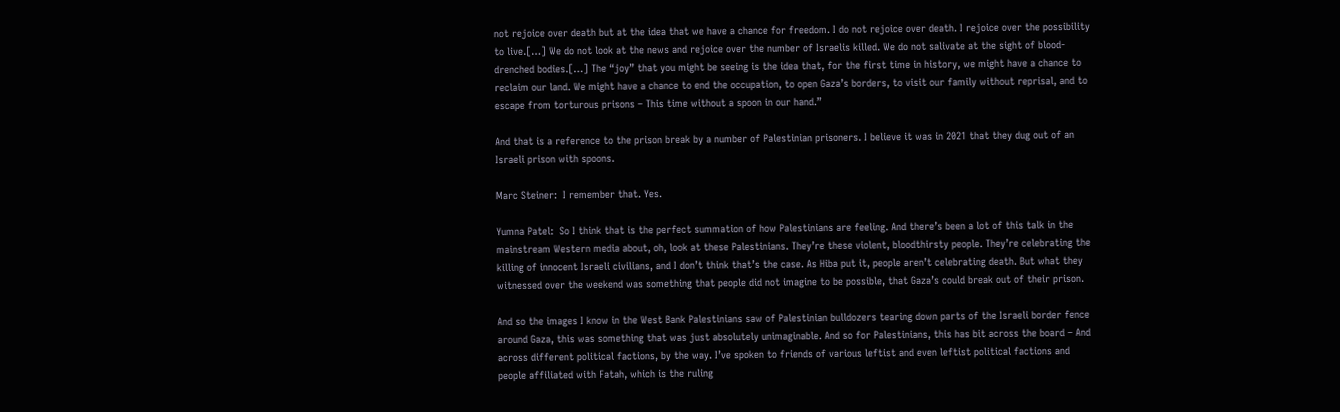not rejoice over death but at the idea that we have a chance for freedom. I do not rejoice over death. I rejoice over the possibility to live.[…] We do not look at the news and rejoice over the number of Israelis killed. We do not salivate at the sight of blood-drenched bodies.[…] The “joy” that you might be seeing is the idea that, for the first time in history, we might have a chance to reclaim our land. We might have a chance to end the occupation, to open Gaza’s borders, to visit our family without reprisal, and to escape from torturous prisons – This time without a spoon in our hand.”

And that is a reference to the prison break by a number of Palestinian prisoners. I believe it was in 2021 that they dug out of an Israeli prison with spoons.

Marc Steiner:  I remember that. Yes.

Yumna Patel:  So I think that is the perfect summation of how Palestinians are feeling. And there’s been a lot of this talk in the mainstream Western media about, oh, look at these Palestinians. They’re these violent, bloodthirsty people. They’re celebrating the killing of innocent Israeli civilians, and I don’t think that’s the case. As Hiba put it, people aren’t celebrating death. But what they witnessed over the weekend was something that people did not imagine to be possible, that Gaza’s could break out of their prison.

And so the images I know in the West Bank Palestinians saw of Palestinian bulldozers tearing down parts of the Israeli border fence around Gaza, this was something that was just absolutely unimaginable. And so for Palestinians, this has bit across the board – And across different political factions, by the way. I’ve spoken to friends of various leftist and even leftist political factions and people affiliated with Fatah, which is the ruling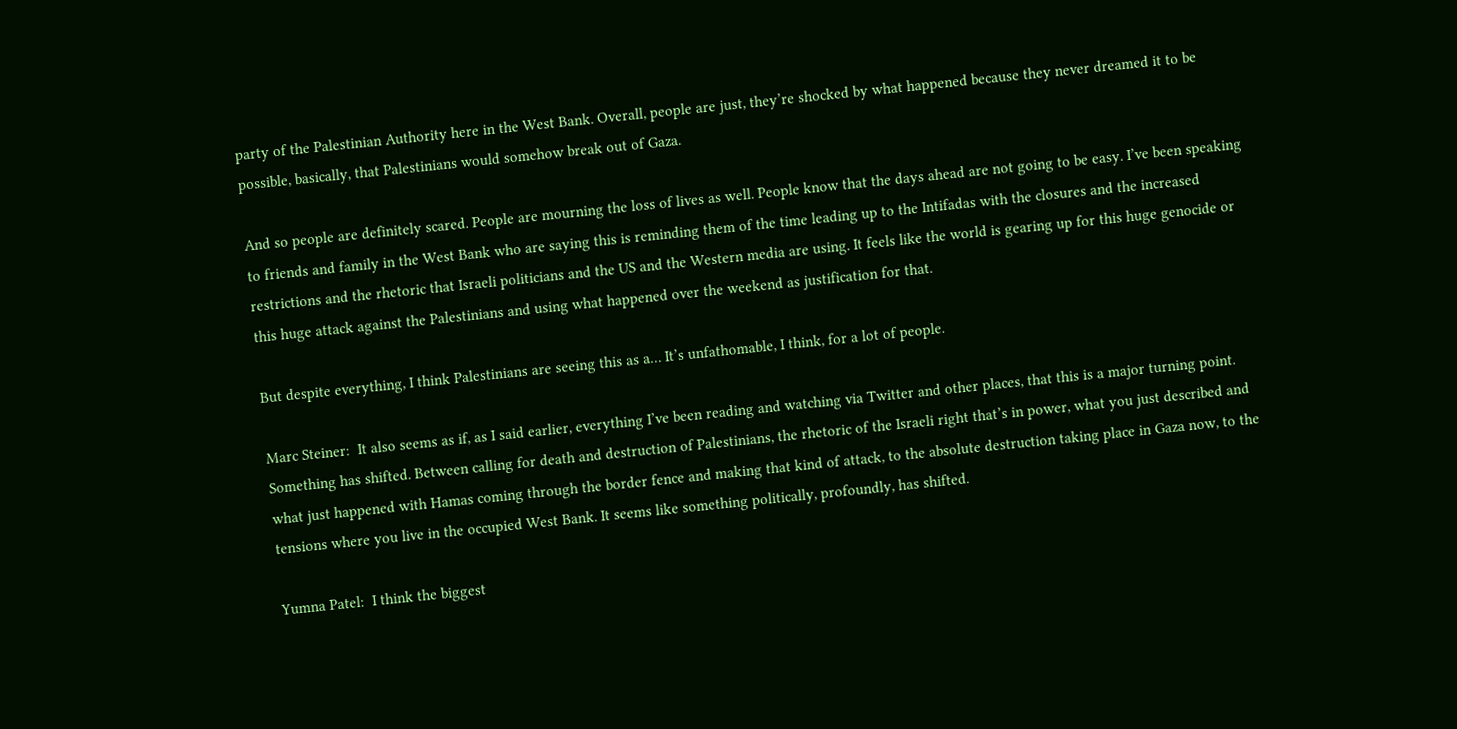party of the Palestinian Authority here in the West Bank. Overall, people are just, they’re shocked by what happened because they never dreamed it to be possible, basically, that Palestinians would somehow break out of Gaza.

And so people are definitely scared. People are mourning the loss of lives as well. People know that the days ahead are not going to be easy. I’ve been speaking to friends and family in the West Bank who are saying this is reminding them of the time leading up to the Intifadas with the closures and the increased restrictions and the rhetoric that Israeli politicians and the US and the Western media are using. It feels like the world is gearing up for this huge genocide or this huge attack against the Palestinians and using what happened over the weekend as justification for that.

But despite everything, I think Palestinians are seeing this as a… It’s unfathomable, I think, for a lot of people.

Marc Steiner:  It also seems as if, as I said earlier, everything I’ve been reading and watching via Twitter and other places, that this is a major turning point. Something has shifted. Between calling for death and destruction of Palestinians, the rhetoric of the Israeli right that’s in power, what you just described and what just happened with Hamas coming through the border fence and making that kind of attack, to the absolute destruction taking place in Gaza now, to the tensions where you live in the occupied West Bank. It seems like something politically, profoundly, has shifted.

Yumna Patel:  I think the biggest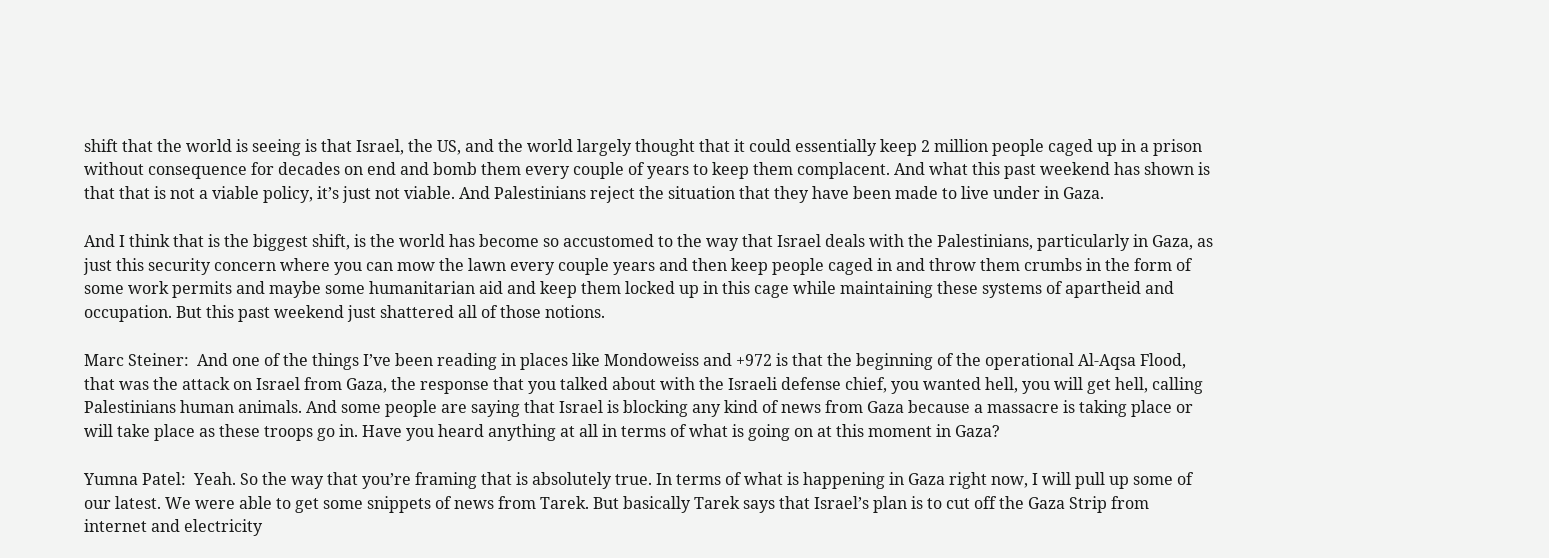shift that the world is seeing is that Israel, the US, and the world largely thought that it could essentially keep 2 million people caged up in a prison without consequence for decades on end and bomb them every couple of years to keep them complacent. And what this past weekend has shown is that that is not a viable policy, it’s just not viable. And Palestinians reject the situation that they have been made to live under in Gaza.

And I think that is the biggest shift, is the world has become so accustomed to the way that Israel deals with the Palestinians, particularly in Gaza, as just this security concern where you can mow the lawn every couple years and then keep people caged in and throw them crumbs in the form of some work permits and maybe some humanitarian aid and keep them locked up in this cage while maintaining these systems of apartheid and occupation. But this past weekend just shattered all of those notions.

Marc Steiner:  And one of the things I’ve been reading in places like Mondoweiss and +972 is that the beginning of the operational Al-Aqsa Flood, that was the attack on Israel from Gaza, the response that you talked about with the Israeli defense chief, you wanted hell, you will get hell, calling Palestinians human animals. And some people are saying that Israel is blocking any kind of news from Gaza because a massacre is taking place or will take place as these troops go in. Have you heard anything at all in terms of what is going on at this moment in Gaza?

Yumna Patel:  Yeah. So the way that you’re framing that is absolutely true. In terms of what is happening in Gaza right now, I will pull up some of our latest. We were able to get some snippets of news from Tarek. But basically Tarek says that Israel’s plan is to cut off the Gaza Strip from internet and electricity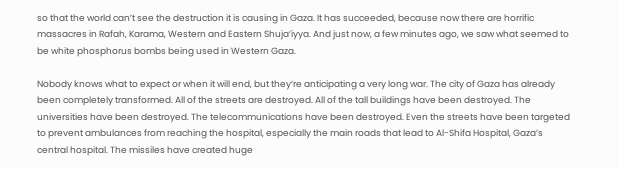so that the world can’t see the destruction it is causing in Gaza. It has succeeded, because now there are horrific massacres in Rafah, Karama, Western and Eastern Shuja’iyya. And just now, a few minutes ago, we saw what seemed to be white phosphorus bombs being used in Western Gaza.

Nobody knows what to expect or when it will end, but they’re anticipating a very long war. The city of Gaza has already been completely transformed. All of the streets are destroyed. All of the tall buildings have been destroyed. The universities have been destroyed. The telecommunications have been destroyed. Even the streets have been targeted to prevent ambulances from reaching the hospital, especially the main roads that lead to Al-Shifa Hospital, Gaza’s central hospital. The missiles have created huge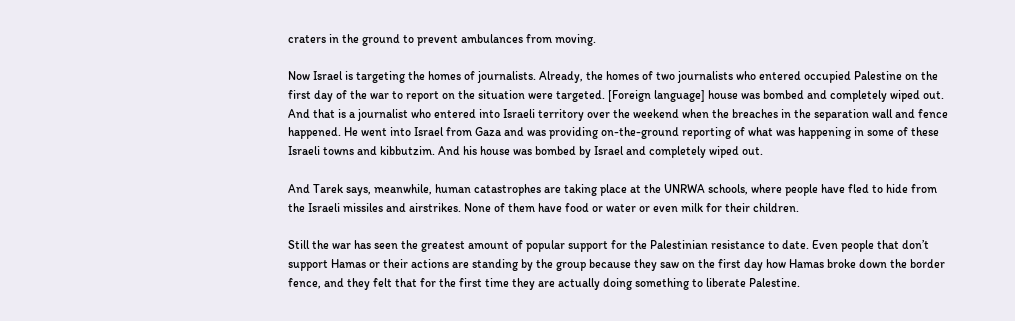craters in the ground to prevent ambulances from moving.

Now Israel is targeting the homes of journalists. Already, the homes of two journalists who entered occupied Palestine on the first day of the war to report on the situation were targeted. [Foreign language] house was bombed and completely wiped out. And that is a journalist who entered into Israeli territory over the weekend when the breaches in the separation wall and fence happened. He went into Israel from Gaza and was providing on-the-ground reporting of what was happening in some of these Israeli towns and kibbutzim. And his house was bombed by Israel and completely wiped out.

And Tarek says, meanwhile, human catastrophes are taking place at the UNRWA schools, where people have fled to hide from the Israeli missiles and airstrikes. None of them have food or water or even milk for their children.

Still the war has seen the greatest amount of popular support for the Palestinian resistance to date. Even people that don’t support Hamas or their actions are standing by the group because they saw on the first day how Hamas broke down the border fence, and they felt that for the first time they are actually doing something to liberate Palestine.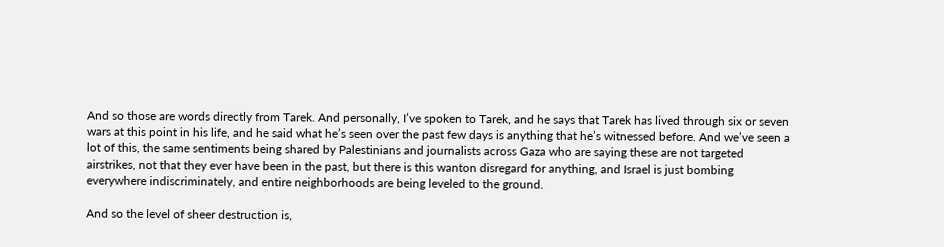And so those are words directly from Tarek. And personally, I’ve spoken to Tarek, and he says that Tarek has lived through six or seven wars at this point in his life, and he said what he’s seen over the past few days is anything that he’s witnessed before. And we’ve seen a lot of this, the same sentiments being shared by Palestinians and journalists across Gaza who are saying these are not targeted airstrikes, not that they ever have been in the past, but there is this wanton disregard for anything, and Israel is just bombing everywhere indiscriminately, and entire neighborhoods are being leveled to the ground.

And so the level of sheer destruction is,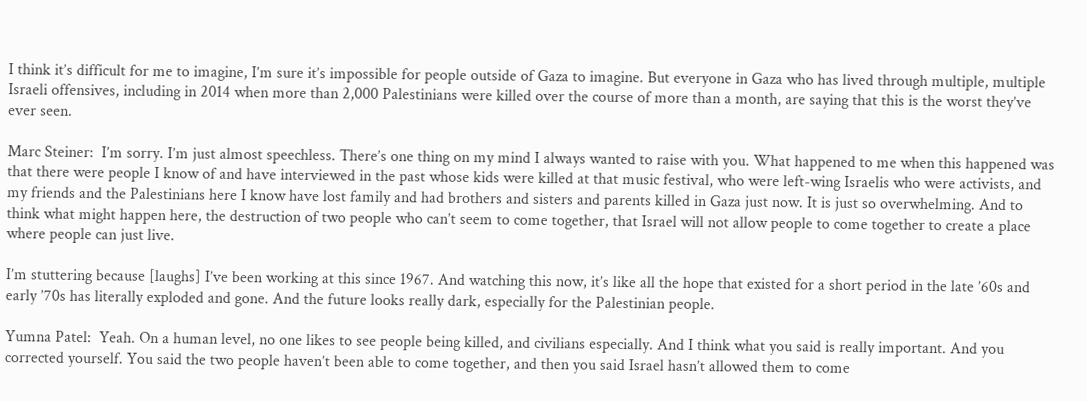I think it’s difficult for me to imagine, I’m sure it’s impossible for people outside of Gaza to imagine. But everyone in Gaza who has lived through multiple, multiple Israeli offensives, including in 2014 when more than 2,000 Palestinians were killed over the course of more than a month, are saying that this is the worst they’ve ever seen.

Marc Steiner:  I’m sorry. I’m just almost speechless. There’s one thing on my mind I always wanted to raise with you. What happened to me when this happened was that there were people I know of and have interviewed in the past whose kids were killed at that music festival, who were left-wing Israelis who were activists, and my friends and the Palestinians here I know have lost family and had brothers and sisters and parents killed in Gaza just now. It is just so overwhelming. And to think what might happen here, the destruction of two people who can’t seem to come together, that Israel will not allow people to come together to create a place where people can just live.

I’m stuttering because [laughs] I’ve been working at this since 1967. And watching this now, it’s like all the hope that existed for a short period in the late ’60s and early ’70s has literally exploded and gone. And the future looks really dark, especially for the Palestinian people.

Yumna Patel:  Yeah. On a human level, no one likes to see people being killed, and civilians especially. And I think what you said is really important. And you corrected yourself. You said the two people haven’t been able to come together, and then you said Israel hasn’t allowed them to come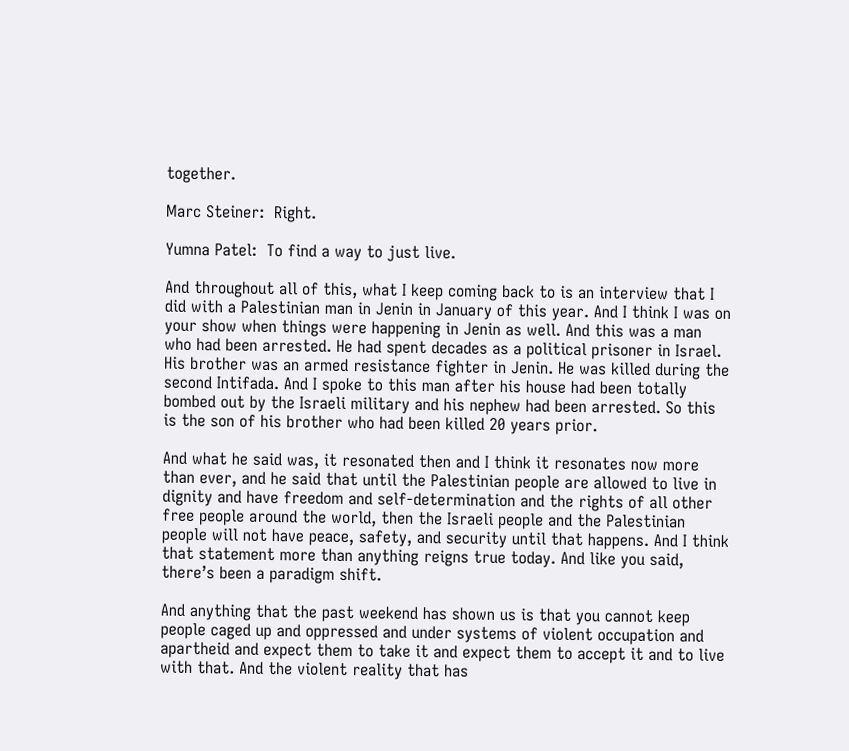together.

Marc Steiner:  Right.

Yumna Patel:  To find a way to just live.

And throughout all of this, what I keep coming back to is an interview that I did with a Palestinian man in Jenin in January of this year. And I think I was on your show when things were happening in Jenin as well. And this was a man who had been arrested. He had spent decades as a political prisoner in Israel. His brother was an armed resistance fighter in Jenin. He was killed during the second Intifada. And I spoke to this man after his house had been totally bombed out by the Israeli military and his nephew had been arrested. So this is the son of his brother who had been killed 20 years prior.

And what he said was, it resonated then and I think it resonates now more than ever, and he said that until the Palestinian people are allowed to live in dignity and have freedom and self-determination and the rights of all other free people around the world, then the Israeli people and the Palestinian people will not have peace, safety, and security until that happens. And I think that statement more than anything reigns true today. And like you said, there’s been a paradigm shift.

And anything that the past weekend has shown us is that you cannot keep people caged up and oppressed and under systems of violent occupation and apartheid and expect them to take it and expect them to accept it and to live with that. And the violent reality that has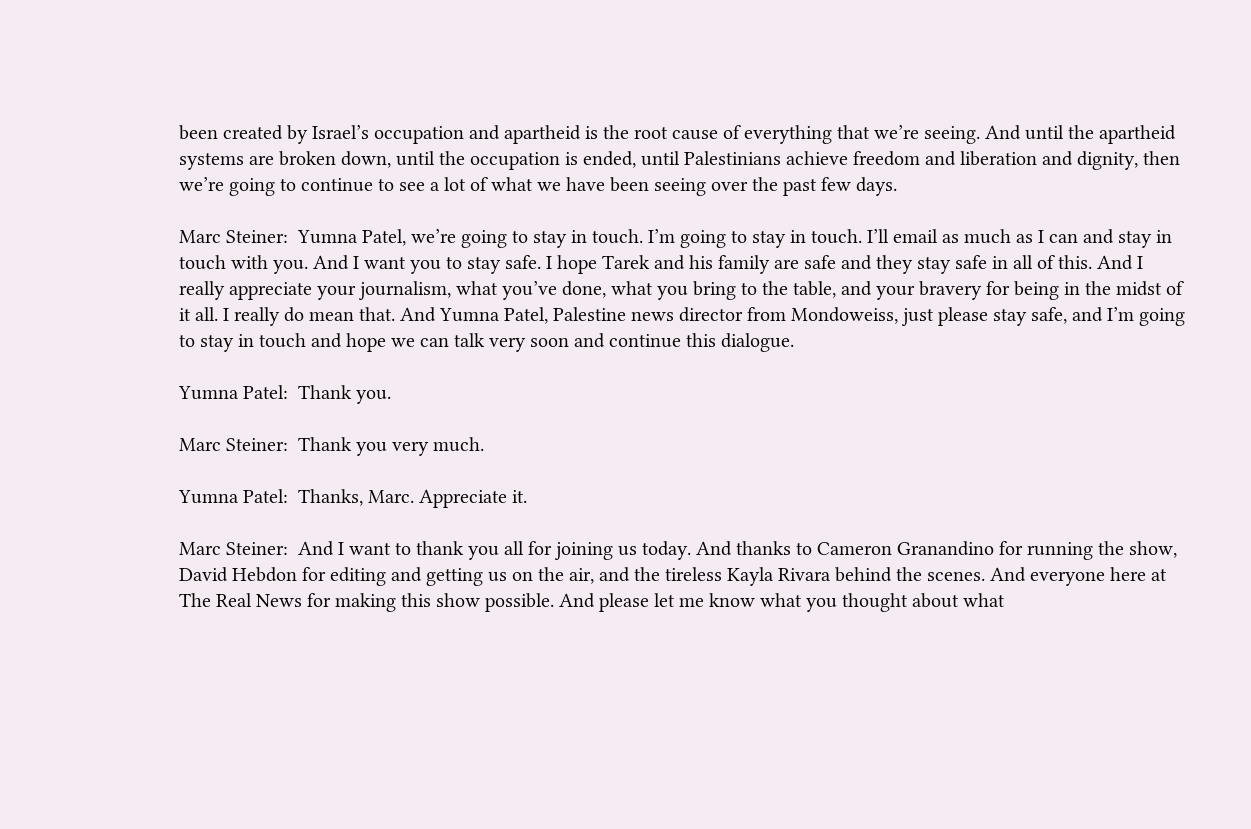been created by Israel’s occupation and apartheid is the root cause of everything that we’re seeing. And until the apartheid systems are broken down, until the occupation is ended, until Palestinians achieve freedom and liberation and dignity, then we’re going to continue to see a lot of what we have been seeing over the past few days.

Marc Steiner:  Yumna Patel, we’re going to stay in touch. I’m going to stay in touch. I’ll email as much as I can and stay in touch with you. And I want you to stay safe. I hope Tarek and his family are safe and they stay safe in all of this. And I really appreciate your journalism, what you’ve done, what you bring to the table, and your bravery for being in the midst of it all. I really do mean that. And Yumna Patel, Palestine news director from Mondoweiss, just please stay safe, and I’m going to stay in touch and hope we can talk very soon and continue this dialogue.

Yumna Patel:  Thank you.

Marc Steiner:  Thank you very much.

Yumna Patel:  Thanks, Marc. Appreciate it.

Marc Steiner:  And I want to thank you all for joining us today. And thanks to Cameron Granandino for running the show, David Hebdon for editing and getting us on the air, and the tireless Kayla Rivara behind the scenes. And everyone here at The Real News for making this show possible. And please let me know what you thought about what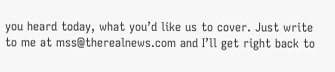you heard today, what you’d like us to cover. Just write to me at mss@therealnews.com and I’ll get right back to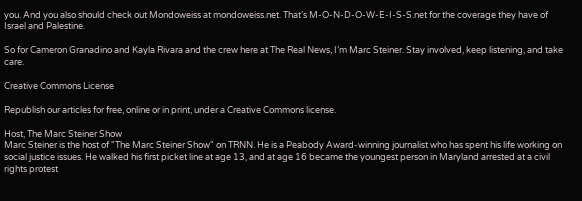you. And you also should check out Mondoweiss at mondoweiss.net. That’s M-O-N-D-O-W-E-I-S-S.net for the coverage they have of Israel and Palestine.

So for Cameron Granadino and Kayla Rivara and the crew here at The Real News, I’m Marc Steiner. Stay involved, keep listening, and take care.

Creative Commons License

Republish our articles for free, online or in print, under a Creative Commons license.

Host, The Marc Steiner Show
Marc Steiner is the host of "The Marc Steiner Show" on TRNN. He is a Peabody Award-winning journalist who has spent his life working on social justice issues. He walked his first picket line at age 13, and at age 16 became the youngest person in Maryland arrested at a civil rights protest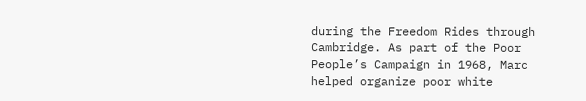during the Freedom Rides through Cambridge. As part of the Poor People’s Campaign in 1968, Marc helped organize poor white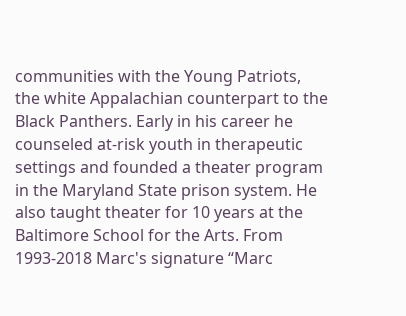communities with the Young Patriots, the white Appalachian counterpart to the Black Panthers. Early in his career he counseled at-risk youth in therapeutic settings and founded a theater program in the Maryland State prison system. He also taught theater for 10 years at the Baltimore School for the Arts. From 1993-2018 Marc's signature “Marc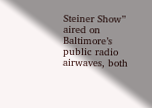Steiner Show” aired on Baltimore’s public radio airwaves, both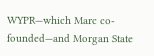WYPR—which Marc co-founded—and Morgan State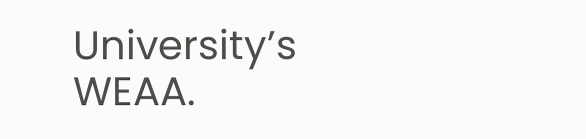University’s WEAA.